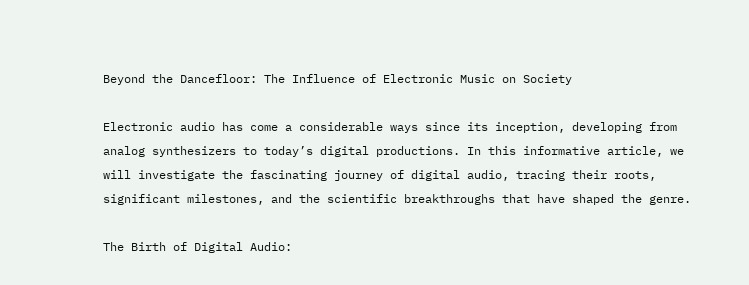Beyond the Dancefloor: The Influence of Electronic Music on Society

Electronic audio has come a considerable ways since its inception, developing from analog synthesizers to today’s digital productions. In this informative article, we will investigate the fascinating journey of digital audio, tracing their roots, significant milestones, and the scientific breakthroughs that have shaped the genre.

The Birth of Digital Audio: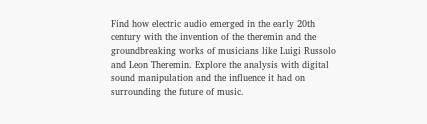Find how electric audio emerged in the early 20th century with the invention of the theremin and the groundbreaking works of musicians like Luigi Russolo and Leon Theremin. Explore the analysis with digital sound manipulation and the influence it had on surrounding the future of music.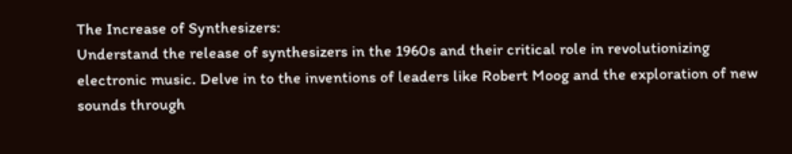The Increase of Synthesizers:
Understand the release of synthesizers in the 1960s and their critical role in revolutionizing electronic music. Delve in to the inventions of leaders like Robert Moog and the exploration of new sounds through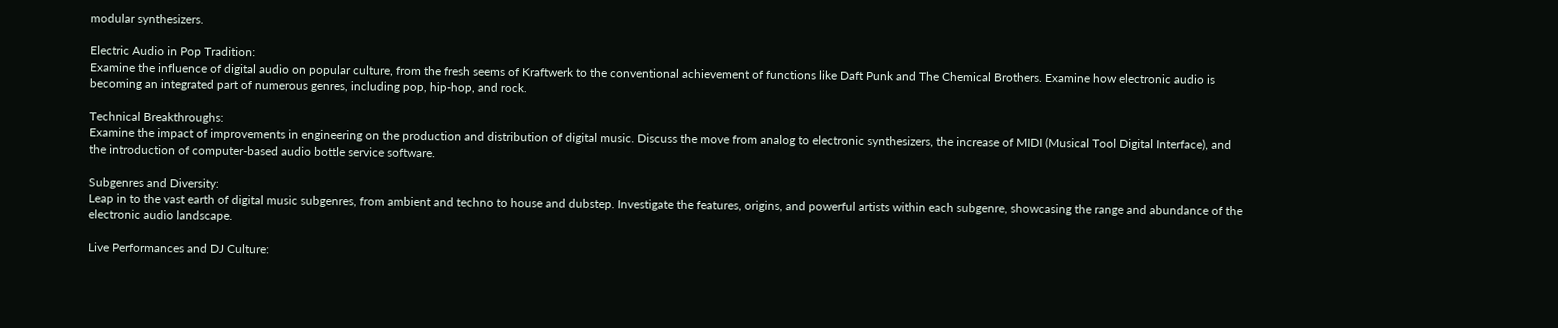modular synthesizers.

Electric Audio in Pop Tradition:
Examine the influence of digital audio on popular culture, from the fresh seems of Kraftwerk to the conventional achievement of functions like Daft Punk and The Chemical Brothers. Examine how electronic audio is becoming an integrated part of numerous genres, including pop, hip-hop, and rock.

Technical Breakthroughs:
Examine the impact of improvements in engineering on the production and distribution of digital music. Discuss the move from analog to electronic synthesizers, the increase of MIDI (Musical Tool Digital Interface), and the introduction of computer-based audio bottle service software.

Subgenres and Diversity:
Leap in to the vast earth of digital music subgenres, from ambient and techno to house and dubstep. Investigate the features, origins, and powerful artists within each subgenre, showcasing the range and abundance of the electronic audio landscape.

Live Performances and DJ Culture: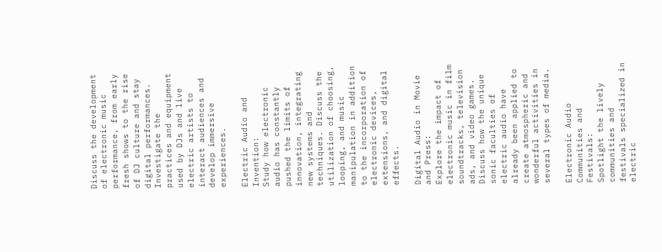Discuss the development of electronic music performance, from early fresh shows to the rise of DJ culture and stay digital performances. Investigate the practices and equipment used by DJs and live electric artists to interact audiences and develop immersive experiences.

Electric Audio and Invention:
Study how electronic audio has constantly pushed the limits of innovation, integrating new systems and techniques. Discuss the utilization of choosing, looping, and music manipulation in addition to the incorporation of electronic devices, extensions, and digital effects.

Digital Audio in Movie and Press:
Explore the impact of electronic music in film soundtracks, television ads, and video games. Discuss how the unique sonic faculties of electric audio have already been applied to create atmospheric and wonderful activities in several types of media.

Electronic Audio Communities and Festivals:
Spotlight the lively communities and festivals specialized in electric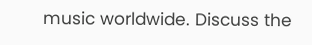music worldwide. Discuss the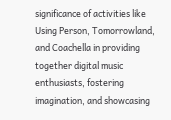significance of activities like Using Person, Tomorrowland, and Coachella in providing together digital music enthusiasts, fostering imagination, and showcasing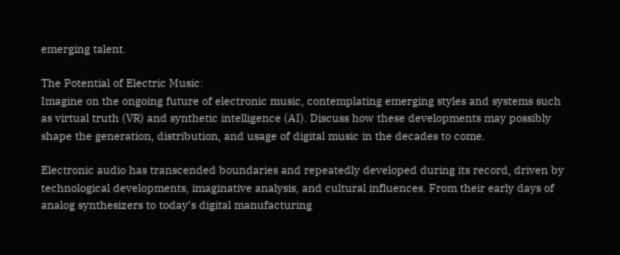emerging talent.

The Potential of Electric Music:
Imagine on the ongoing future of electronic music, contemplating emerging styles and systems such as virtual truth (VR) and synthetic intelligence (AI). Discuss how these developments may possibly shape the generation, distribution, and usage of digital music in the decades to come.

Electronic audio has transcended boundaries and repeatedly developed during its record, driven by technological developments, imaginative analysis, and cultural influences. From their early days of analog synthesizers to today’s digital manufacturing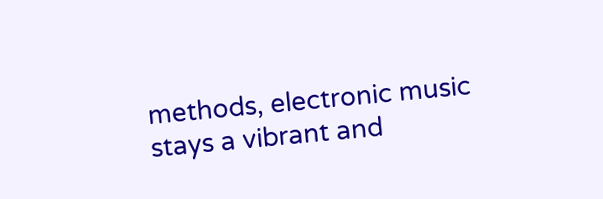methods, electronic music stays a vibrant and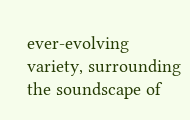ever-evolving variety, surrounding the soundscape of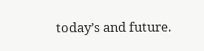today’s and future.